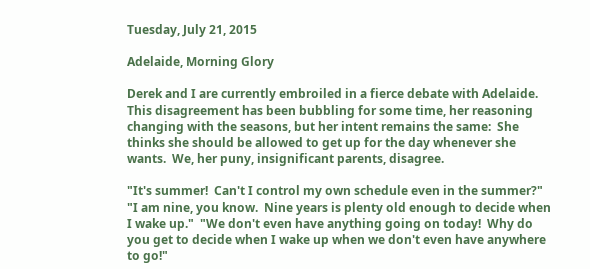Tuesday, July 21, 2015

Adelaide, Morning Glory

Derek and I are currently embroiled in a fierce debate with Adelaide.  This disagreement has been bubbling for some time, her reasoning changing with the seasons, but her intent remains the same:  She thinks she should be allowed to get up for the day whenever she wants.  We, her puny, insignificant parents, disagree.

"It's summer!  Can't I control my own schedule even in the summer?"  "I am nine, you know.  Nine years is plenty old enough to decide when I wake up."  "We don't even have anything going on today!  Why do you get to decide when I wake up when we don't even have anywhere to go!"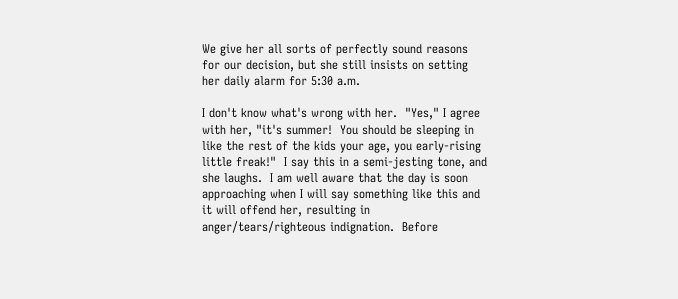We give her all sorts of perfectly sound reasons for our decision, but she still insists on setting her daily alarm for 5:30 a.m.

I don't know what's wrong with her.  "Yes," I agree with her, "it's summer!  You should be sleeping in like the rest of the kids your age, you early-rising little freak!"  I say this in a semi-jesting tone, and she laughs.  I am well aware that the day is soon approaching when I will say something like this and it will offend her, resulting in anger/tears/righteous indignation.  Before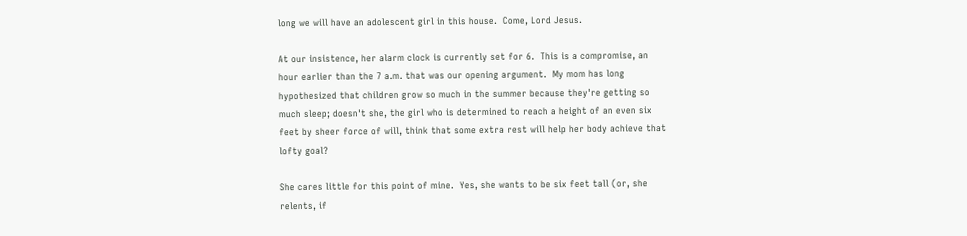long we will have an adolescent girl in this house.  Come, Lord Jesus.

At our insistence, her alarm clock is currently set for 6.  This is a compromise, an hour earlier than the 7 a.m. that was our opening argument.  My mom has long hypothesized that children grow so much in the summer because they're getting so much sleep; doesn't she, the girl who is determined to reach a height of an even six feet by sheer force of will, think that some extra rest will help her body achieve that lofty goal?

She cares little for this point of mine.  Yes, she wants to be six feet tall (or, she relents, if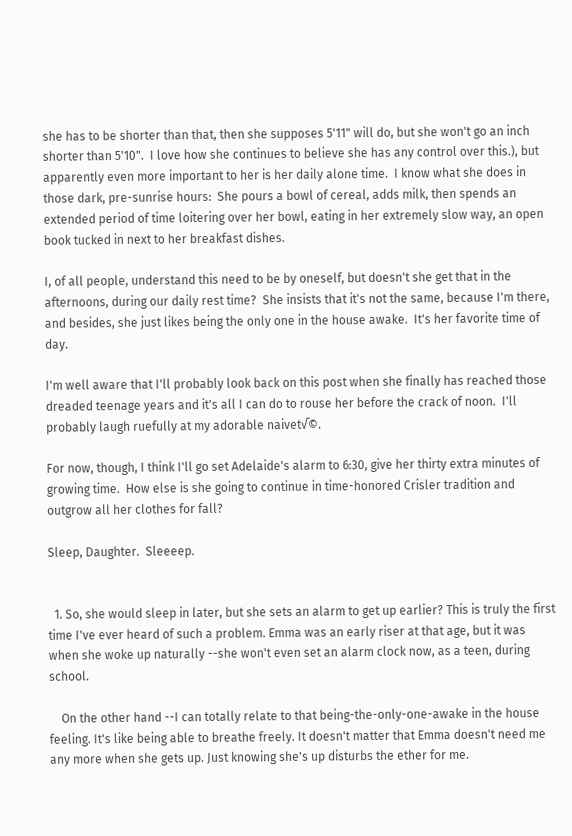she has to be shorter than that, then she supposes 5'11" will do, but she won't go an inch shorter than 5'10".  I love how she continues to believe she has any control over this.), but apparently even more important to her is her daily alone time.  I know what she does in those dark, pre-sunrise hours:  She pours a bowl of cereal, adds milk, then spends an extended period of time loitering over her bowl, eating in her extremely slow way, an open book tucked in next to her breakfast dishes.

I, of all people, understand this need to be by oneself, but doesn't she get that in the afternoons, during our daily rest time?  She insists that it's not the same, because I'm there, and besides, she just likes being the only one in the house awake.  It's her favorite time of day.

I'm well aware that I'll probably look back on this post when she finally has reached those dreaded teenage years and it's all I can do to rouse her before the crack of noon.  I'll probably laugh ruefully at my adorable naivet√©.

For now, though, I think I'll go set Adelaide's alarm to 6:30, give her thirty extra minutes of growing time.  How else is she going to continue in time-honored Crisler tradition and outgrow all her clothes for fall?

Sleep, Daughter.  Sleeeep.


  1. So, she would sleep in later, but she sets an alarm to get up earlier? This is truly the first time I've ever heard of such a problem. Emma was an early riser at that age, but it was when she woke up naturally --she won't even set an alarm clock now, as a teen, during school.

    On the other hand --I can totally relate to that being-the-only-one-awake in the house feeling. It's like being able to breathe freely. It doesn't matter that Emma doesn't need me any more when she gets up. Just knowing she's up disturbs the ether for me.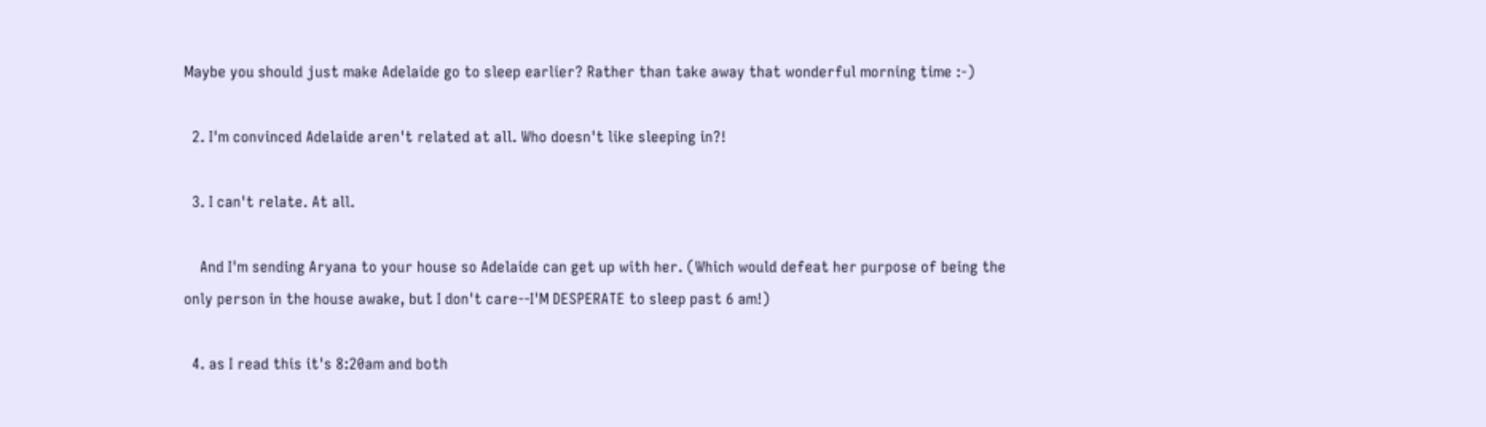Maybe you should just make Adelaide go to sleep earlier? Rather than take away that wonderful morning time :-)

  2. I'm convinced Adelaide aren't related at all. Who doesn't like sleeping in?!

  3. I can't relate. At all.

    And I'm sending Aryana to your house so Adelaide can get up with her. (Which would defeat her purpose of being the only person in the house awake, but I don't care--I'M DESPERATE to sleep past 6 am!)

  4. as I read this it's 8:20am and both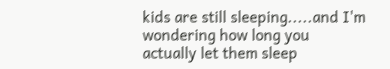kids are still sleeping.....and I'm wondering how long you actually let them sleep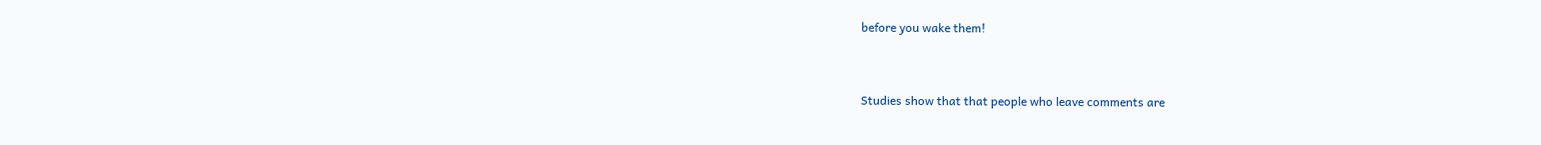before you wake them!


Studies show that that people who leave comments are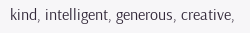kind, intelligent, generous, creative,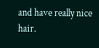and have really nice hair.